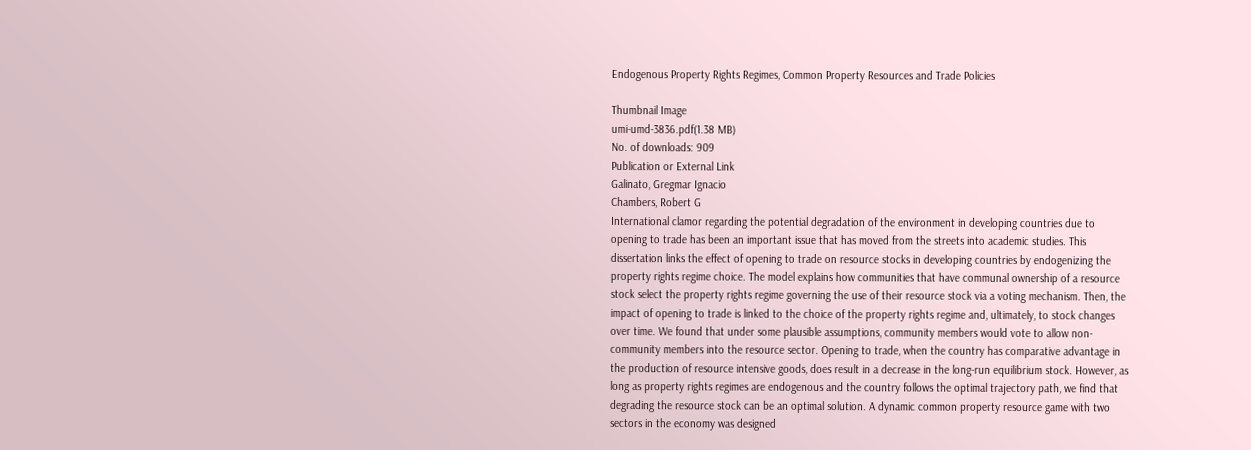Endogenous Property Rights Regimes, Common Property Resources and Trade Policies

Thumbnail Image
umi-umd-3836.pdf(1.38 MB)
No. of downloads: 909
Publication or External Link
Galinato, Gregmar Ignacio
Chambers, Robert G
International clamor regarding the potential degradation of the environment in developing countries due to opening to trade has been an important issue that has moved from the streets into academic studies. This dissertation links the effect of opening to trade on resource stocks in developing countries by endogenizing the property rights regime choice. The model explains how communities that have communal ownership of a resource stock select the property rights regime governing the use of their resource stock via a voting mechanism. Then, the impact of opening to trade is linked to the choice of the property rights regime and, ultimately, to stock changes over time. We found that under some plausible assumptions, community members would vote to allow non-community members into the resource sector. Opening to trade, when the country has comparative advantage in the production of resource intensive goods, does result in a decrease in the long-run equilibrium stock. However, as long as property rights regimes are endogenous and the country follows the optimal trajectory path, we find that degrading the resource stock can be an optimal solution. A dynamic common property resource game with two sectors in the economy was designed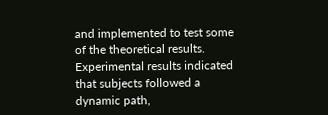and implemented to test some of the theoretical results. Experimental results indicated that subjects followed a dynamic path,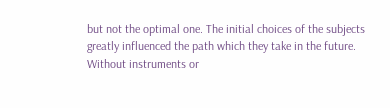but not the optimal one. The initial choices of the subjects greatly influenced the path which they take in the future. Without instruments or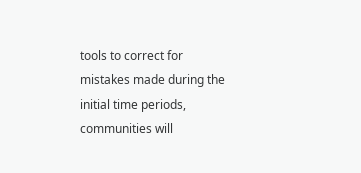tools to correct for mistakes made during the initial time periods, communities will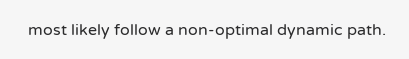most likely follow a non-optimal dynamic path.